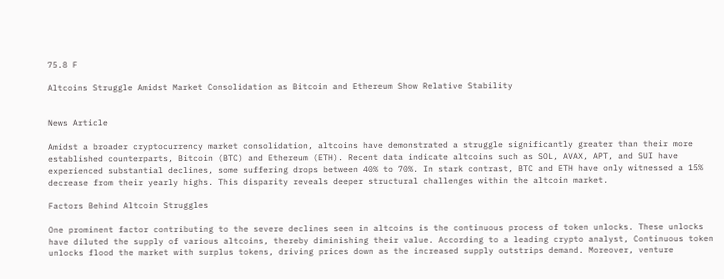75.8 F

Altcoins Struggle Amidst Market Consolidation as Bitcoin and Ethereum Show Relative Stability


News Article

Amidst a broader cryptocurrency market consolidation, altcoins have demonstrated a struggle significantly greater than their more established counterparts, Bitcoin (BTC) and Ethereum (ETH). Recent data indicate altcoins such as SOL, AVAX, APT, and SUI have experienced substantial declines, some suffering drops between 40% to 70%. In stark contrast, BTC and ETH have only witnessed a 15% decrease from their yearly highs. This disparity reveals deeper structural challenges within the altcoin market.

Factors Behind Altcoin Struggles

One prominent factor contributing to the severe declines seen in altcoins is the continuous process of token unlocks. These unlocks have diluted the supply of various altcoins, thereby diminishing their value. According to a leading crypto analyst, Continuous token unlocks flood the market with surplus tokens, driving prices down as the increased supply outstrips demand. Moreover, venture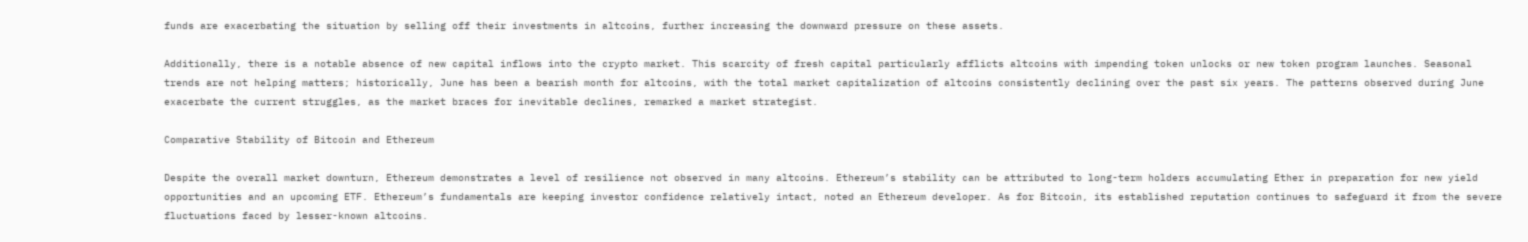funds are exacerbating the situation by selling off their investments in altcoins, further increasing the downward pressure on these assets.

Additionally, there is a notable absence of new capital inflows into the crypto market. This scarcity of fresh capital particularly afflicts altcoins with impending token unlocks or new token program launches. Seasonal trends are not helping matters; historically, June has been a bearish month for altcoins, with the total market capitalization of altcoins consistently declining over the past six years. The patterns observed during June exacerbate the current struggles, as the market braces for inevitable declines, remarked a market strategist.

Comparative Stability of Bitcoin and Ethereum

Despite the overall market downturn, Ethereum demonstrates a level of resilience not observed in many altcoins. Ethereum’s stability can be attributed to long-term holders accumulating Ether in preparation for new yield opportunities and an upcoming ETF. Ethereum’s fundamentals are keeping investor confidence relatively intact, noted an Ethereum developer. As for Bitcoin, its established reputation continues to safeguard it from the severe fluctuations faced by lesser-known altcoins.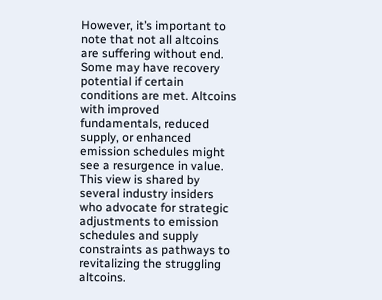However, it’s important to note that not all altcoins are suffering without end. Some may have recovery potential if certain conditions are met. Altcoins with improved fundamentals, reduced supply, or enhanced emission schedules might see a resurgence in value. This view is shared by several industry insiders who advocate for strategic adjustments to emission schedules and supply constraints as pathways to revitalizing the struggling altcoins.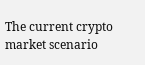The current crypto market scenario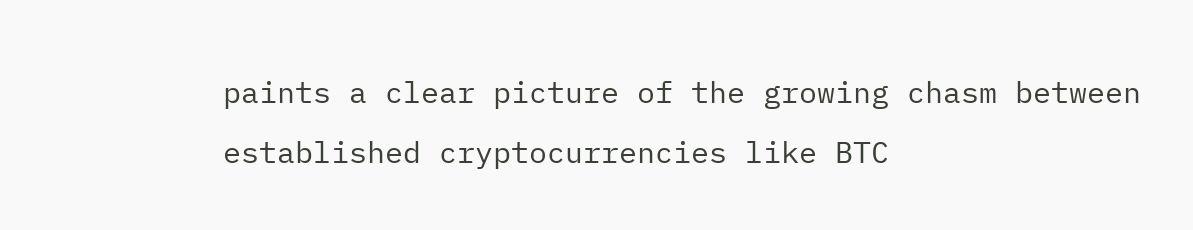paints a clear picture of the growing chasm between established cryptocurrencies like BTC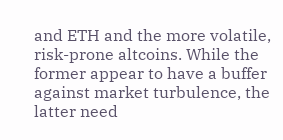and ETH and the more volatile, risk-prone altcoins. While the former appear to have a buffer against market turbulence, the latter need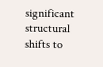significant structural shifts to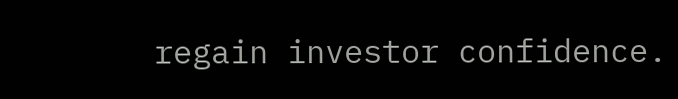regain investor confidence.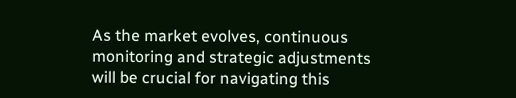As the market evolves, continuous monitoring and strategic adjustments will be crucial for navigating this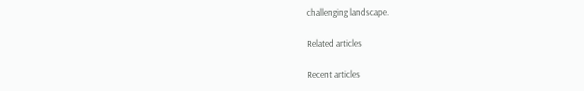challenging landscape.

Related articles

Recent articles